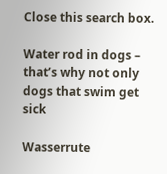Close this search box.

Water rod in dogs – that’s why not only dogs that swim get sick

Wasserrute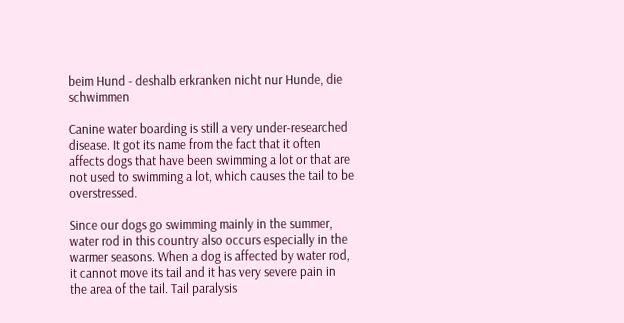beim Hund - deshalb erkranken nicht nur Hunde, die schwimmen

Canine water boarding is still a very under-researched disease. It got its name from the fact that it often affects dogs that have been swimming a lot or that are not used to swimming a lot, which causes the tail to be overstressed.

Since our dogs go swimming mainly in the summer, water rod in this country also occurs especially in the warmer seasons. When a dog is affected by water rod, it cannot move its tail and it has very severe pain in the area of the tail. Tail paralysis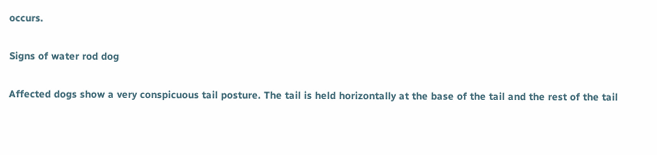occurs.

Signs of water rod dog

Affected dogs show a very conspicuous tail posture. The tail is held horizontally at the base of the tail and the rest of the tail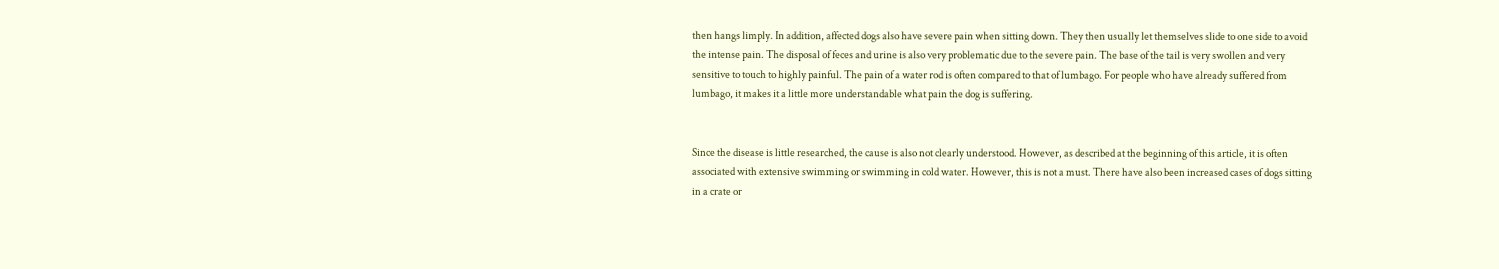then hangs limply. In addition, affected dogs also have severe pain when sitting down. They then usually let themselves slide to one side to avoid the intense pain. The disposal of feces and urine is also very problematic due to the severe pain. The base of the tail is very swollen and very sensitive to touch to highly painful. The pain of a water rod is often compared to that of lumbago. For people who have already suffered from lumbago, it makes it a little more understandable what pain the dog is suffering.


Since the disease is little researched, the cause is also not clearly understood. However, as described at the beginning of this article, it is often associated with extensive swimming or swimming in cold water. However, this is not a must. There have also been increased cases of dogs sitting in a crate or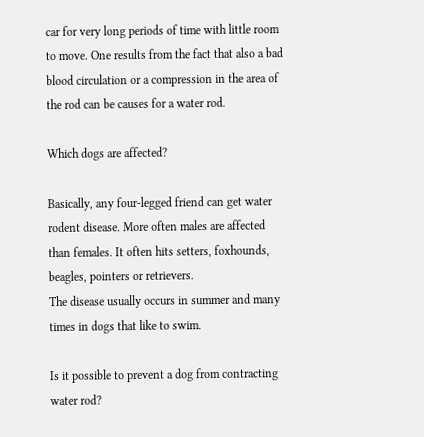car for very long periods of time with little room to move. One results from the fact that also a bad blood circulation or a compression in the area of the rod can be causes for a water rod.

Which dogs are affected?

Basically, any four-legged friend can get water rodent disease. More often males are affected than females. It often hits setters, foxhounds, beagles, pointers or retrievers.
The disease usually occurs in summer and many times in dogs that like to swim.

Is it possible to prevent a dog from contracting water rod?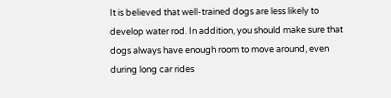It is believed that well-trained dogs are less likely to develop water rod. In addition, you should make sure that dogs always have enough room to move around, even during long car rides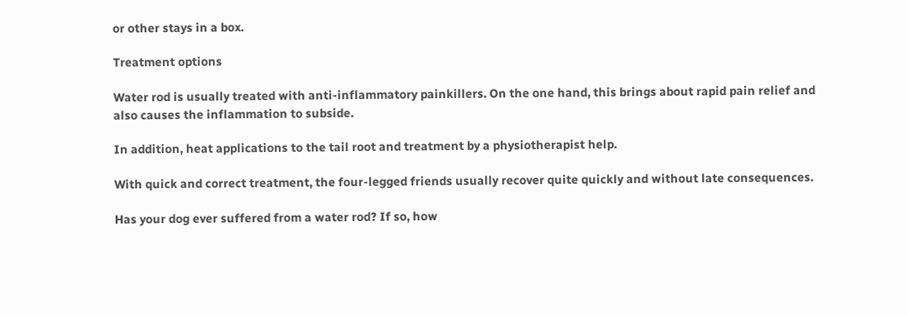or other stays in a box.

Treatment options

Water rod is usually treated with anti-inflammatory painkillers. On the one hand, this brings about rapid pain relief and also causes the inflammation to subside.

In addition, heat applications to the tail root and treatment by a physiotherapist help.

With quick and correct treatment, the four-legged friends usually recover quite quickly and without late consequences.

Has your dog ever suffered from a water rod? If so, how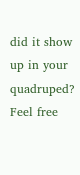did it show up in your quadruped? Feel free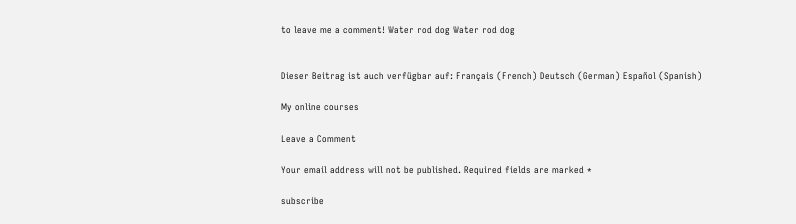to leave me a comment! Water rod dog Water rod dog


Dieser Beitrag ist auch verfügbar auf: Français (French) Deutsch (German) Español (Spanish)

My online courses

Leave a Comment

Your email address will not be published. Required fields are marked *

subscribe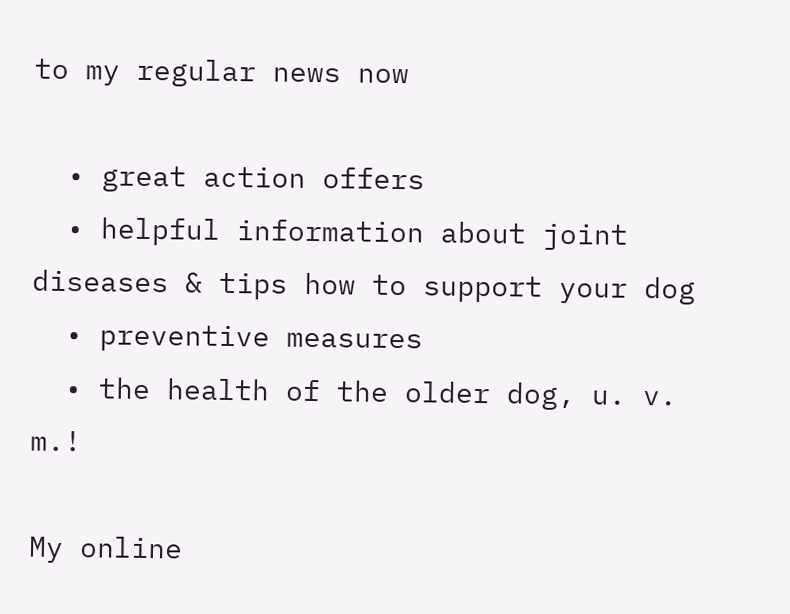to my regular news now

  • great action offers
  • helpful information about joint diseases & tips how to support your dog
  • preventive measures
  • the health of the older dog, u. v. m.!

My online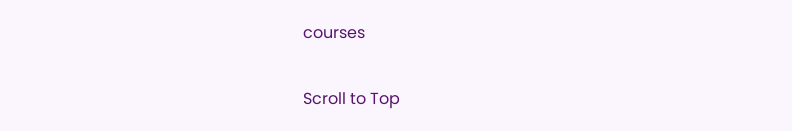courses

Scroll to Top